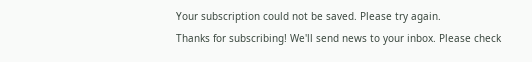Your subscription could not be saved. Please try again.
Thanks for subscribing! We'll send news to your inbox. Please check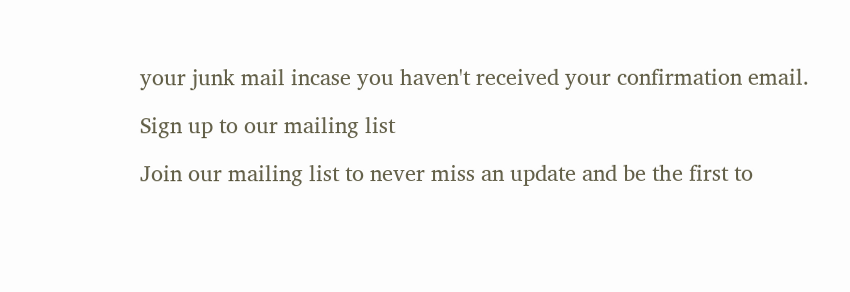your junk mail incase you haven't received your confirmation email.

Sign up to our mailing list

Join our mailing list to never miss an update and be the first to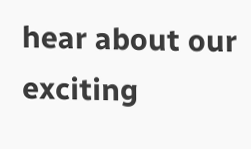hear about our exciting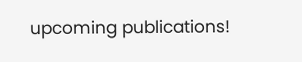upcoming publications!